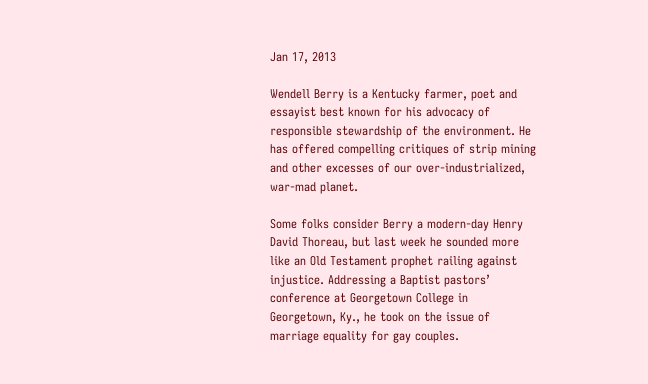Jan 17, 2013

Wendell Berry is a Kentucky farmer, poet and essayist best known for his advocacy of responsible stewardship of the environment. He has offered compelling critiques of strip mining and other excesses of our over-industrialized, war-mad planet.

Some folks consider Berry a modern-day Henry David Thoreau, but last week he sounded more like an Old Testament prophet railing against injustice. Addressing a Baptist pastors’ conference at Georgetown College in Georgetown, Ky., he took on the issue of marriage equality for gay couples.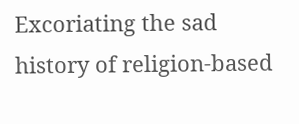Excoriating the sad history of religion-based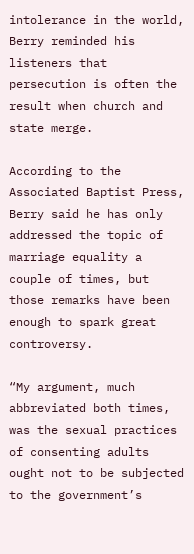intolerance in the world, Berry reminded his listeners that persecution is often the result when church and state merge.

According to the Associated Baptist Press, Berry said he has only addressed the topic of marriage equality a couple of times, but those remarks have been enough to spark great controversy.

“My argument, much abbreviated both times, was the sexual practices of consenting adults ought not to be subjected to the government’s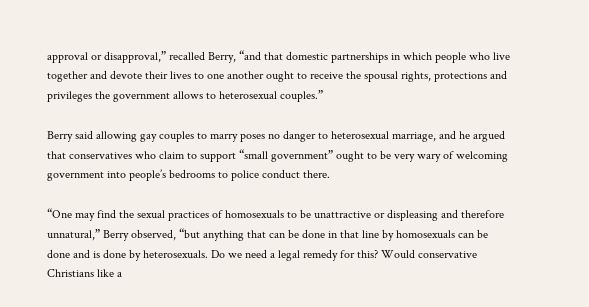approval or disapproval,” recalled Berry, “and that domestic partnerships in which people who live together and devote their lives to one another ought to receive the spousal rights, protections and privileges the government allows to heterosexual couples.”

Berry said allowing gay couples to marry poses no danger to heterosexual marriage, and he argued that conservatives who claim to support “small government” ought to be very wary of welcoming government into people’s bedrooms to police conduct there.

“One may find the sexual practices of homosexuals to be unattractive or displeasing and therefore unnatural,” Berry observed, “but anything that can be done in that line by homosexuals can be done and is done by heterosexuals. Do we need a legal remedy for this? Would conservative Christians like a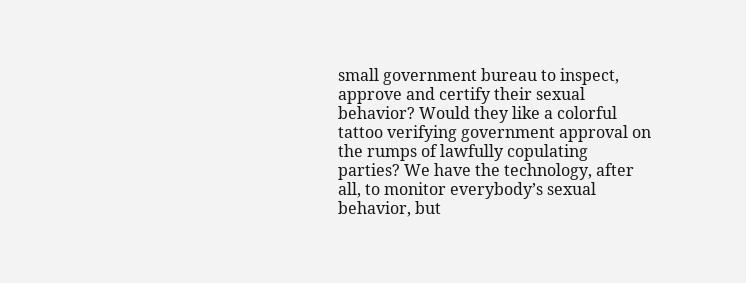small government bureau to inspect, approve and certify their sexual behavior? Would they like a colorful tattoo verifying government approval on the rumps of lawfully copulating parties? We have the technology, after all, to monitor everybody’s sexual behavior, but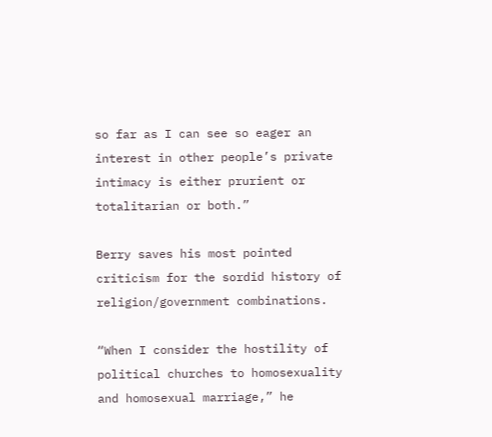so far as I can see so eager an interest in other people’s private intimacy is either prurient or totalitarian or both.”

Berry saves his most pointed criticism for the sordid history of religion/government combinations.

“When I consider the hostility of political churches to homosexuality and homosexual marriage,” he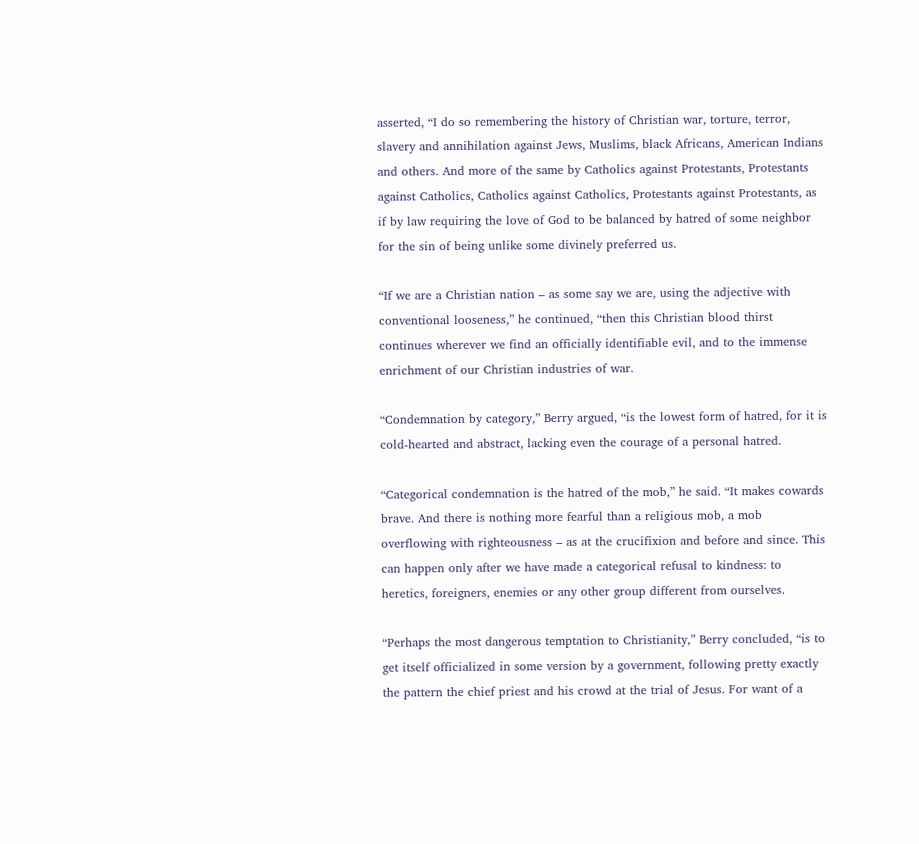asserted, “I do so remembering the history of Christian war, torture, terror, slavery and annihilation against Jews, Muslims, black Africans, American Indians and others. And more of the same by Catholics against Protestants, Protestants against Catholics, Catholics against Catholics, Protestants against Protestants, as if by law requiring the love of God to be balanced by hatred of some neighbor for the sin of being unlike some divinely preferred us.

“If we are a Christian nation – as some say we are, using the adjective with conventional looseness,” he continued, “then this Christian blood thirst continues wherever we find an officially identifiable evil, and to the immense enrichment of our Christian industries of war.

“Condemnation by category,” Berry argued, “is the lowest form of hatred, for it is cold-hearted and abstract, lacking even the courage of a personal hatred.

“Categorical condemnation is the hatred of the mob,” he said. “It makes cowards brave. And there is nothing more fearful than a religious mob, a mob overflowing with righteousness – as at the crucifixion and before and since. This can happen only after we have made a categorical refusal to kindness: to heretics, foreigners, enemies or any other group different from ourselves.

“Perhaps the most dangerous temptation to Christianity,” Berry concluded, “is to get itself officialized in some version by a government, following pretty exactly the pattern the chief priest and his crowd at the trial of Jesus. For want of a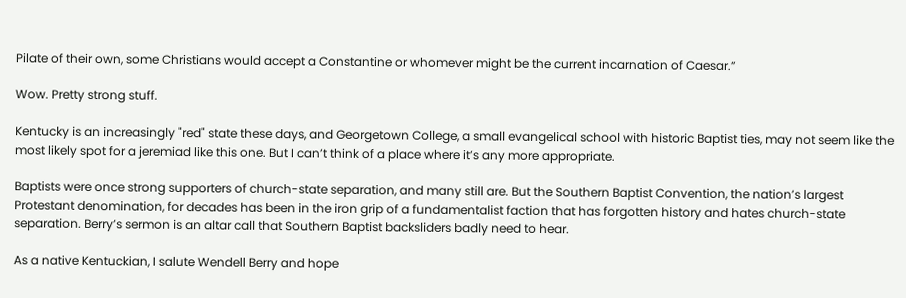Pilate of their own, some Christians would accept a Constantine or whomever might be the current incarnation of Caesar.”

Wow. Pretty strong stuff.

Kentucky is an increasingly "red" state these days, and Georgetown College, a small evangelical school with historic Baptist ties, may not seem like the most likely spot for a jeremiad like this one. But I can’t think of a place where it’s any more appropriate.

Baptists were once strong supporters of church-state separation, and many still are. But the Southern Baptist Convention, the nation’s largest Protestant denomination, for decades has been in the iron grip of a fundamentalist faction that has forgotten history and hates church-state separation. Berry’s sermon is an altar call that Southern Baptist backsliders badly need to hear.

As a native Kentuckian, I salute Wendell Berry and hope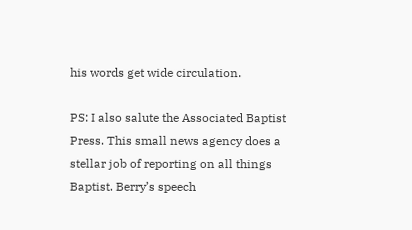his words get wide circulation.

PS: I also salute the Associated Baptist Press. This small news agency does a stellar job of reporting on all things Baptist. Berry’s speech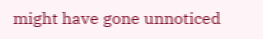might have gone unnoticed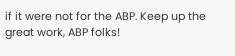if it were not for the ABP. Keep up the great work, ABP folks!